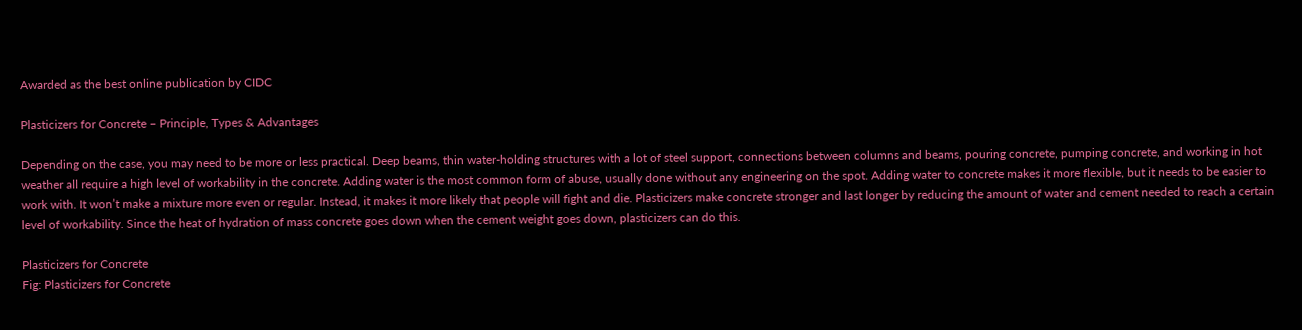Awarded as the best online publication by CIDC

Plasticizers for Concrete – Principle, Types & Advantages

Depending on the case, you may need to be more or less practical. Deep beams, thin water-holding structures with a lot of steel support, connections between columns and beams, pouring concrete, pumping concrete, and working in hot weather all require a high level of workability in the concrete. Adding water is the most common form of abuse, usually done without any engineering on the spot. Adding water to concrete makes it more flexible, but it needs to be easier to work with. It won’t make a mixture more even or regular. Instead, it makes it more likely that people will fight and die. Plasticizers make concrete stronger and last longer by reducing the amount of water and cement needed to reach a certain level of workability. Since the heat of hydration of mass concrete goes down when the cement weight goes down, plasticizers can do this.

Plasticizers for Concrete
Fig: Plasticizers for Concrete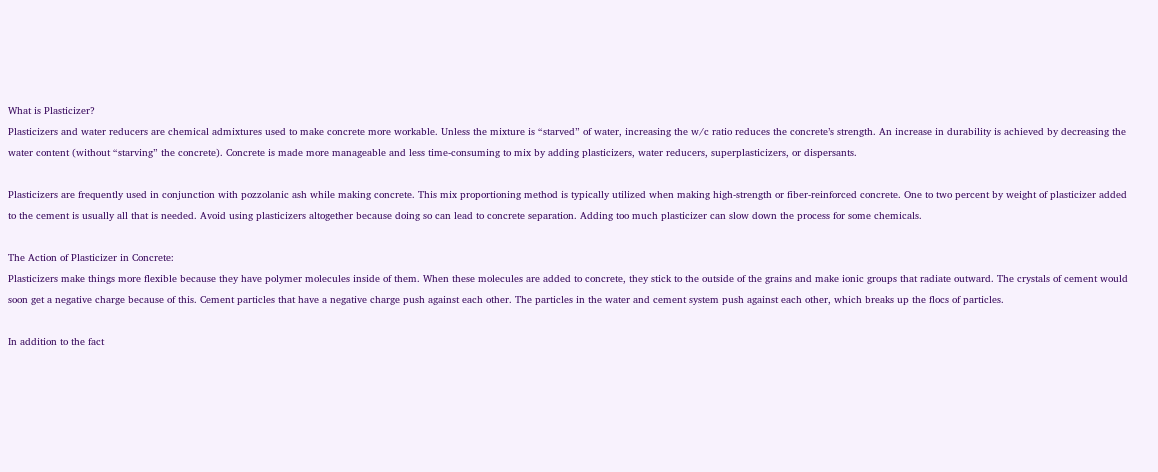What is Plasticizer?
Plasticizers and water reducers are chemical admixtures used to make concrete more workable. Unless the mixture is “starved” of water, increasing the w/c ratio reduces the concrete’s strength. An increase in durability is achieved by decreasing the water content (without “starving” the concrete). Concrete is made more manageable and less time-consuming to mix by adding plasticizers, water reducers, superplasticizers, or dispersants.

Plasticizers are frequently used in conjunction with pozzolanic ash while making concrete. This mix proportioning method is typically utilized when making high-strength or fiber-reinforced concrete. One to two percent by weight of plasticizer added to the cement is usually all that is needed. Avoid using plasticizers altogether because doing so can lead to concrete separation. Adding too much plasticizer can slow down the process for some chemicals.

The Action of Plasticizer in Concrete:
Plasticizers make things more flexible because they have polymer molecules inside of them. When these molecules are added to concrete, they stick to the outside of the grains and make ionic groups that radiate outward. The crystals of cement would soon get a negative charge because of this. Cement particles that have a negative charge push against each other. The particles in the water and cement system push against each other, which breaks up the flocs of particles.

In addition to the fact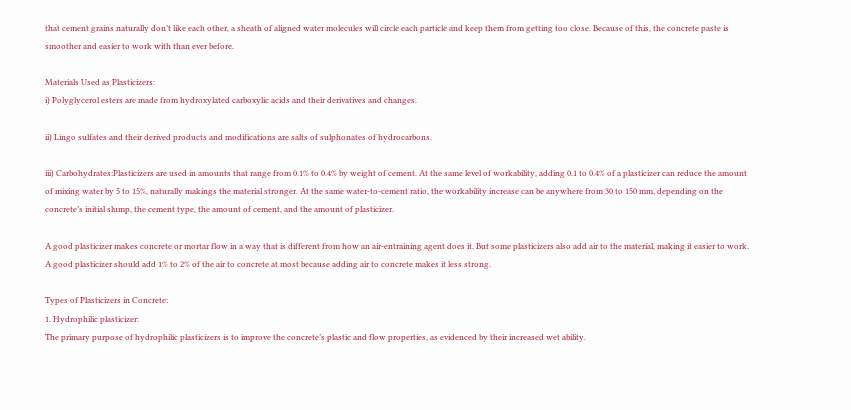that cement grains naturally don’t like each other, a sheath of aligned water molecules will circle each particle and keep them from getting too close. Because of this, the concrete paste is smoother and easier to work with than ever before.

Materials Used as Plasticizers:
i) Polyglycerol esters are made from hydroxylated carboxylic acids and their derivatives and changes.

ii) Lingo sulfates and their derived products and modifications are salts of sulphonates of hydrocarbons.

iii) Carbohydrates:Plasticizers are used in amounts that range from 0.1% to 0.4% by weight of cement. At the same level of workability, adding 0.1 to 0.4% of a plasticizer can reduce the amount of mixing water by 5 to 15%, naturally makings the material stronger. At the same water-to-cement ratio, the workability increase can be anywhere from 30 to 150 mm, depending on the concrete’s initial slump, the cement type, the amount of cement, and the amount of plasticizer.

A good plasticizer makes concrete or mortar flow in a way that is different from how an air-entraining agent does it. But some plasticizers also add air to the material, making it easier to work. A good plasticizer should add 1% to 2% of the air to concrete at most because adding air to concrete makes it less strong.

Types of Plasticizers in Concrete:
1. Hydrophilic plasticizer:
The primary purpose of hydrophilic plasticizers is to improve the concrete’s plastic and flow properties, as evidenced by their increased wet ability.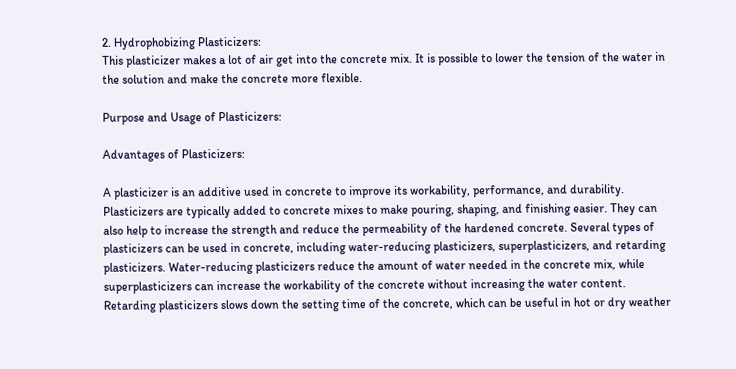2. Hydrophobizing Plasticizers:
This plasticizer makes a lot of air get into the concrete mix. It is possible to lower the tension of the water in the solution and make the concrete more flexible.

Purpose and Usage of Plasticizers:

Advantages of Plasticizers:

A plasticizer is an additive used in concrete to improve its workability, performance, and durability. Plasticizers are typically added to concrete mixes to make pouring, shaping, and finishing easier. They can also help to increase the strength and reduce the permeability of the hardened concrete. Several types of plasticizers can be used in concrete, including water-reducing plasticizers, superplasticizers, and retarding plasticizers. Water-reducing plasticizers reduce the amount of water needed in the concrete mix, while superplasticizers can increase the workability of the concrete without increasing the water content. Retarding plasticizers slows down the setting time of the concrete, which can be useful in hot or dry weather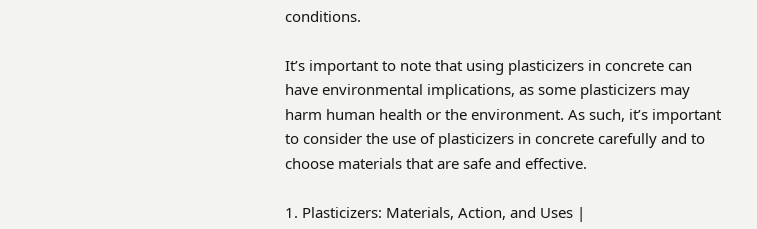conditions.

It’s important to note that using plasticizers in concrete can have environmental implications, as some plasticizers may harm human health or the environment. As such, it’s important to consider the use of plasticizers in concrete carefully and to choose materials that are safe and effective.

1. Plasticizers: Materials, Action, and Uses |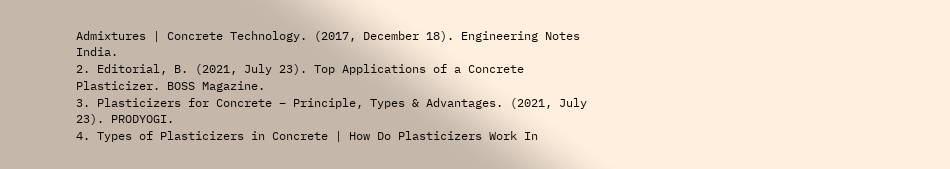Admixtures | Concrete Technology. (2017, December 18). Engineering Notes India.
2. Editorial, B. (2021, July 23). Top Applications of a Concrete Plasticizer. BOSS Magazine.
3. Plasticizers for Concrete – Principle, Types & Advantages. (2021, July 23). PRODYOGI.
4. Types of Plasticizers in Concrete | How Do Plasticizers Work In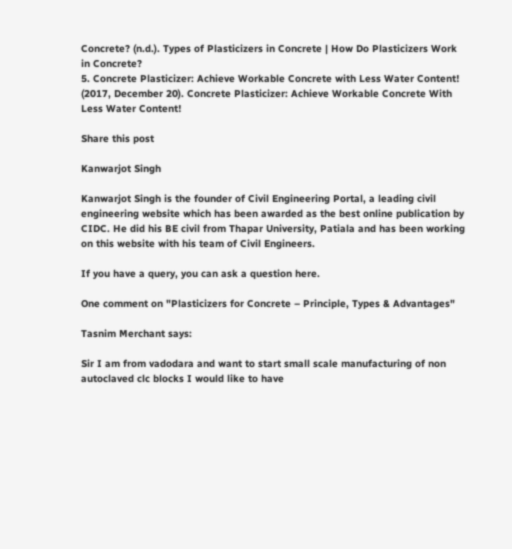Concrete? (n.d.). Types of Plasticizers in Concrete | How Do Plasticizers Work in Concrete?
5. Concrete Plasticizer: Achieve Workable Concrete with Less Water Content! (2017, December 20). Concrete Plasticizer: Achieve Workable Concrete With Less Water Content!

Share this post

Kanwarjot Singh

Kanwarjot Singh is the founder of Civil Engineering Portal, a leading civil engineering website which has been awarded as the best online publication by CIDC. He did his BE civil from Thapar University, Patiala and has been working on this website with his team of Civil Engineers.

If you have a query, you can ask a question here.

One comment on "Plasticizers for Concrete – Principle, Types & Advantages"

Tasnim Merchant says:

Sir I am from vadodara and want to start small scale manufacturing of non autoclaved clc blocks I would like to have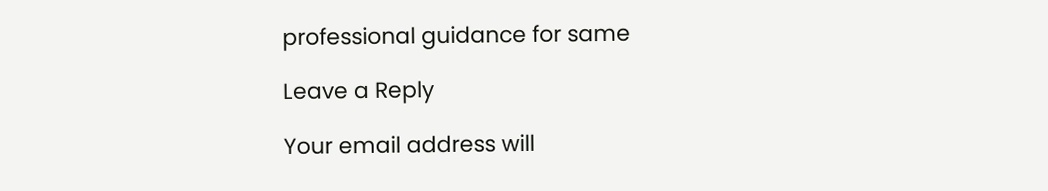professional guidance for same

Leave a Reply

Your email address will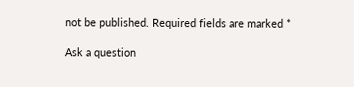not be published. Required fields are marked *

Ask a question